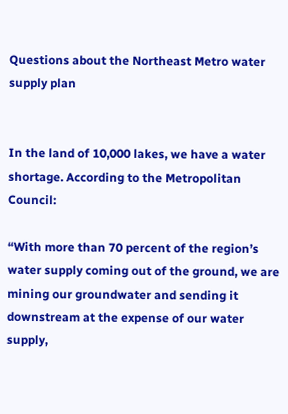Questions about the Northeast Metro water supply plan


In the land of 10,000 lakes, we have a water shortage. According to the Metropolitan Council:

“With more than 70 percent of the region’s water supply coming out of the ground, we are mining our groundwater and sending it downstream at the expense of our water supply,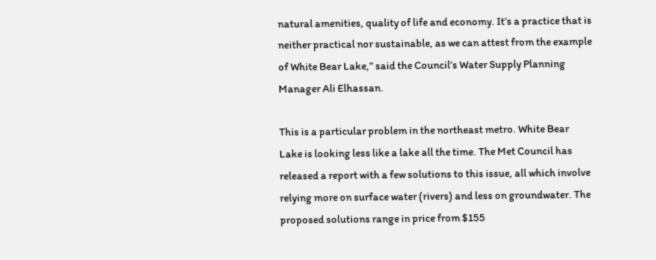natural amenities, quality of life and economy. It’s a practice that is neither practical nor sustainable, as we can attest from the example of White Bear Lake,” said the Council’s Water Supply Planning Manager Ali Elhassan.

This is a particular problem in the northeast metro. White Bear Lake is looking less like a lake all the time. The Met Council has released a report with a few solutions to this issue, all which involve relying more on surface water (rivers) and less on groundwater. The proposed solutions range in price from $155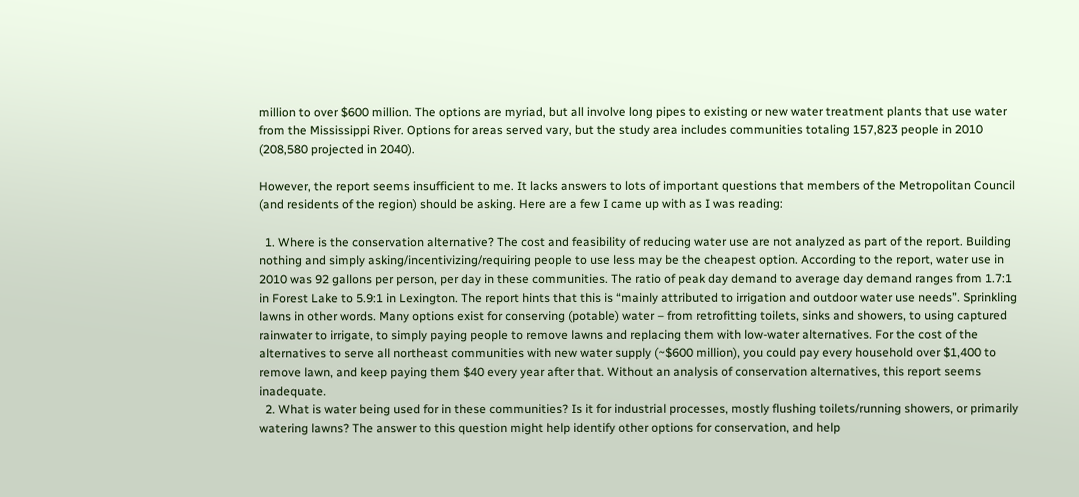million to over $600 million. The options are myriad, but all involve long pipes to existing or new water treatment plants that use water from the Mississippi River. Options for areas served vary, but the study area includes communities totaling 157,823 people in 2010 (208,580 projected in 2040).

However, the report seems insufficient to me. It lacks answers to lots of important questions that members of the Metropolitan Council (and residents of the region) should be asking. Here are a few I came up with as I was reading:

  1. Where is the conservation alternative? The cost and feasibility of reducing water use are not analyzed as part of the report. Building nothing and simply asking/incentivizing/requiring people to use less may be the cheapest option. According to the report, water use in 2010 was 92 gallons per person, per day in these communities. The ratio of peak day demand to average day demand ranges from 1.7:1 in Forest Lake to 5.9:1 in Lexington. The report hints that this is “mainly attributed to irrigation and outdoor water use needs”. Sprinkling lawns in other words. Many options exist for conserving (potable) water – from retrofitting toilets, sinks and showers, to using captured rainwater to irrigate, to simply paying people to remove lawns and replacing them with low-water alternatives. For the cost of the alternatives to serve all northeast communities with new water supply (~$600 million), you could pay every household over $1,400 to remove lawn, and keep paying them $40 every year after that. Without an analysis of conservation alternatives, this report seems inadequate.
  2. What is water being used for in these communities? Is it for industrial processes, mostly flushing toilets/running showers, or primarily watering lawns? The answer to this question might help identify other options for conservation, and help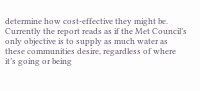determine how cost-effective they might be. Currently the report reads as if the Met Council’s only objective is to supply as much water as these communities desire, regardless of where it’s going or being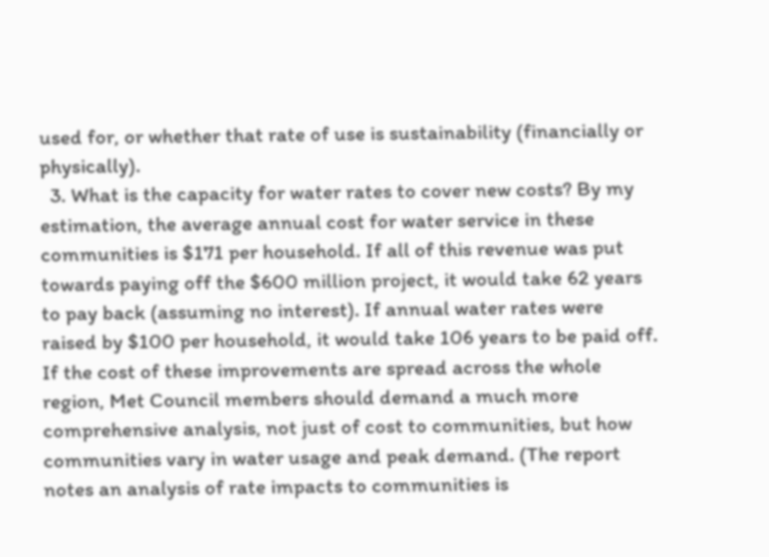used for, or whether that rate of use is sustainability (financially or physically).
  3. What is the capacity for water rates to cover new costs? By my estimation, the average annual cost for water service in these communities is $171 per household. If all of this revenue was put towards paying off the $600 million project, it would take 62 years to pay back (assuming no interest). If annual water rates were raised by $100 per household, it would take 106 years to be paid off. If the cost of these improvements are spread across the whole region, Met Council members should demand a much more comprehensive analysis, not just of cost to communities, but how communities vary in water usage and peak demand. (The report notes an analysis of rate impacts to communities is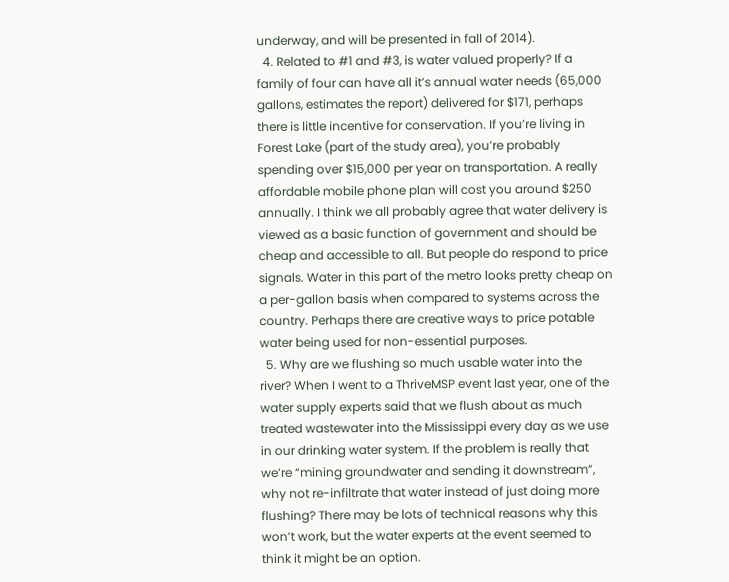underway, and will be presented in fall of 2014).
  4. Related to #1 and #3, is water valued properly? If a family of four can have all it’s annual water needs (65,000 gallons, estimates the report) delivered for $171, perhaps there is little incentive for conservation. If you’re living in Forest Lake (part of the study area), you’re probably spending over $15,000 per year on transportation. A really affordable mobile phone plan will cost you around $250 annually. I think we all probably agree that water delivery is viewed as a basic function of government and should be cheap and accessible to all. But people do respond to price signals. Water in this part of the metro looks pretty cheap on a per-gallon basis when compared to systems across the country. Perhaps there are creative ways to price potable water being used for non-essential purposes.
  5. Why are we flushing so much usable water into the river? When I went to a ThriveMSP event last year, one of the water supply experts said that we flush about as much treated wastewater into the Mississippi every day as we use in our drinking water system. If the problem is really that we’re “mining groundwater and sending it downstream”, why not re-infiltrate that water instead of just doing more flushing? There may be lots of technical reasons why this won’t work, but the water experts at the event seemed to think it might be an option.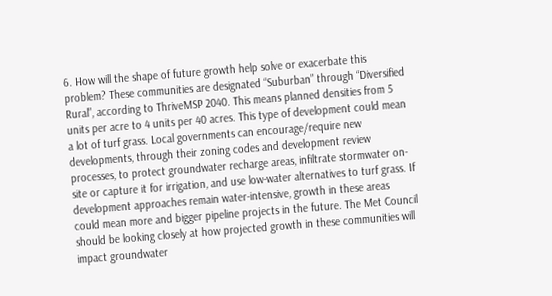6. How will the shape of future growth help solve or exacerbate this problem? These communities are designated “Suburban” through “Diversified Rural”, according to ThriveMSP 2040. This means planned densities from 5 units per acre to 4 units per 40 acres. This type of development could mean a lot of turf grass. Local governments can encourage/require new developments, through their zoning codes and development review processes, to protect groundwater recharge areas, infiltrate stormwater on-site or capture it for irrigation, and use low-water alternatives to turf grass. If development approaches remain water-intensive, growth in these areas could mean more and bigger pipeline projects in the future. The Met Council should be looking closely at how projected growth in these communities will impact groundwater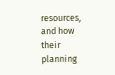resources, and how their planning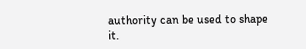authority can be used to shape it.